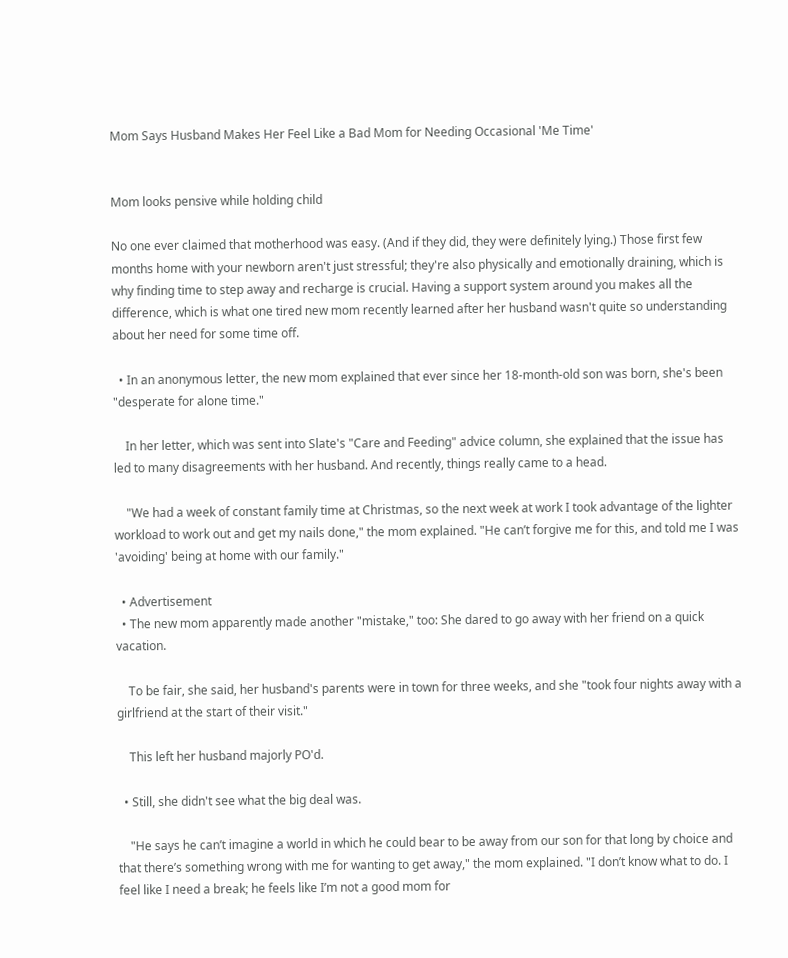Mom Says Husband Makes Her Feel Like a Bad Mom for Needing Occasional 'Me Time'


Mom looks pensive while holding child

No one ever claimed that motherhood was easy. (And if they did, they were definitely lying.) Those first few months home with your newborn aren't just stressful; they're also physically and emotionally draining, which is why finding time to step away and recharge is crucial. Having a support system around you makes all the difference, which is what one tired new mom recently learned after her husband wasn't quite so understanding about her need for some time off.

  • In an anonymous letter, the new mom explained that ever since her 18-month-old son was born, she's been "desperate for alone time."

    In her letter, which was sent into Slate's "Care and Feeding" advice column, she explained that the issue has led to many disagreements with her husband. And recently, things really came to a head.

    "We had a week of constant family time at Christmas, so the next week at work I took advantage of the lighter workload to work out and get my nails done," the mom explained. "He can’t forgive me for this, and told me I was 'avoiding' being at home with our family."

  • Advertisement
  • The new mom apparently made another "mistake," too: She dared to go away with her friend on a quick vacation.

    To be fair, she said, her husband's parents were in town for three weeks, and she "took four nights away with a girlfriend at the start of their visit."

    This left her husband majorly PO'd.

  • Still, she didn't see what the big deal was.

    "He says he can’t imagine a world in which he could bear to be away from our son for that long by choice and that there’s something wrong with me for wanting to get away," the mom explained. "I don’t know what to do. I feel like I need a break; he feels like I’m not a good mom for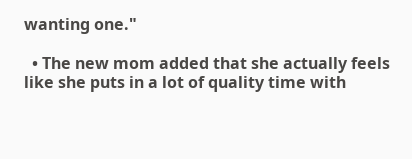wanting one."

  • The new mom added that she actually feels like she puts in a lot of quality time with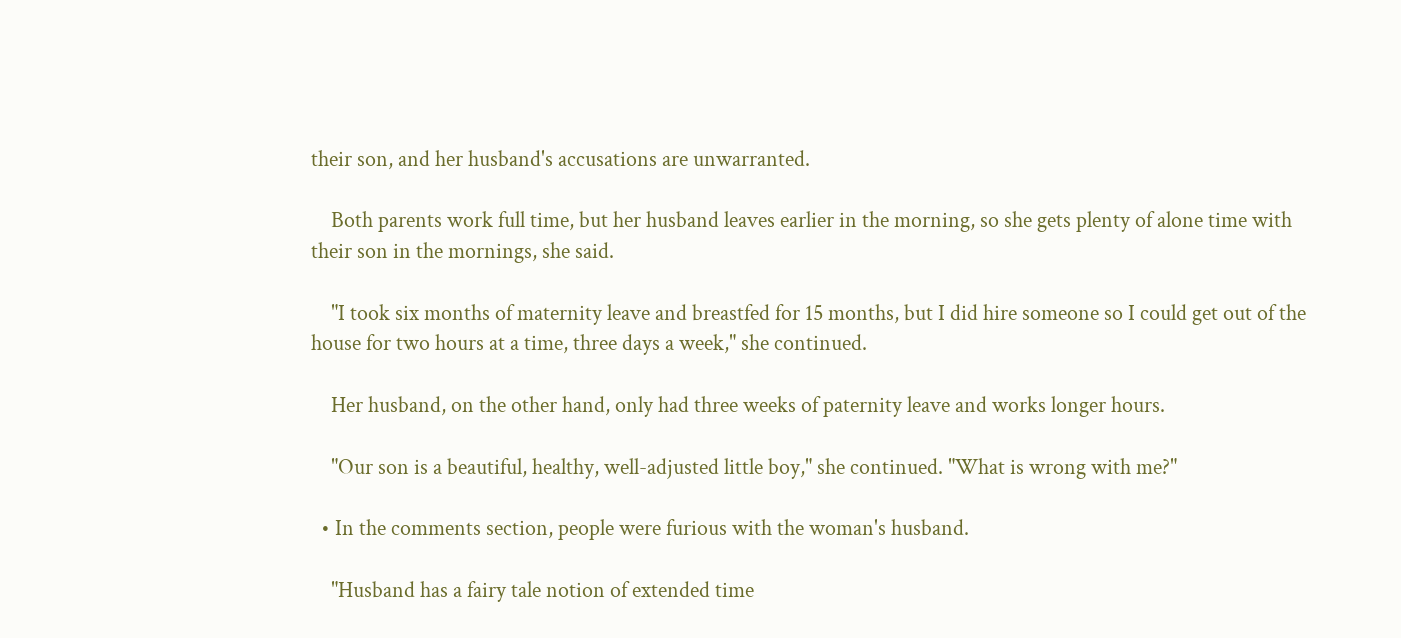their son, and her husband's accusations are unwarranted.

    Both parents work full time, but her husband leaves earlier in the morning, so she gets plenty of alone time with their son in the mornings, she said.

    "I took six months of maternity leave and breastfed for 15 months, but I did hire someone so I could get out of the house for two hours at a time, three days a week," she continued.

    Her husband, on the other hand, only had three weeks of paternity leave and works longer hours.

    "Our son is a beautiful, healthy, well-adjusted little boy," she continued. "What is wrong with me?"

  • In the comments section, people were furious with the woman's husband.

    "Husband has a fairy tale notion of extended time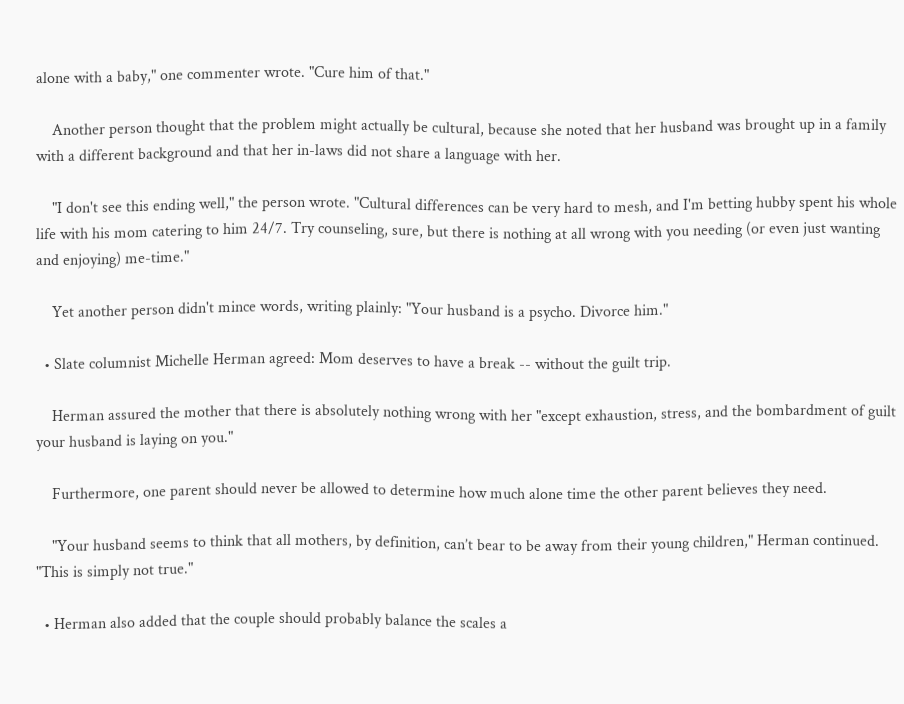alone with a baby," one commenter wrote. "Cure him of that."

    Another person thought that the problem might actually be cultural, because she noted that her husband was brought up in a family with a different background and that her in-laws did not share a language with her.

    "I don't see this ending well," the person wrote. "Cultural differences can be very hard to mesh, and I'm betting hubby spent his whole life with his mom catering to him 24/7. Try counseling, sure, but there is nothing at all wrong with you needing (or even just wanting and enjoying) me-time."

    Yet another person didn't mince words, writing plainly: "Your husband is a psycho. Divorce him."

  • Slate columnist Michelle Herman agreed: Mom deserves to have a break -- without the guilt trip.

    Herman assured the mother that there is absolutely nothing wrong with her "except exhaustion, stress, and the bombardment of guilt your husband is laying on you."

    Furthermore, one parent should never be allowed to determine how much alone time the other parent believes they need.

    "Your husband seems to think that all mothers, by definition, can’t bear to be away from their young children," Herman continued. "This is simply not true."

  • Herman also added that the couple should probably balance the scales a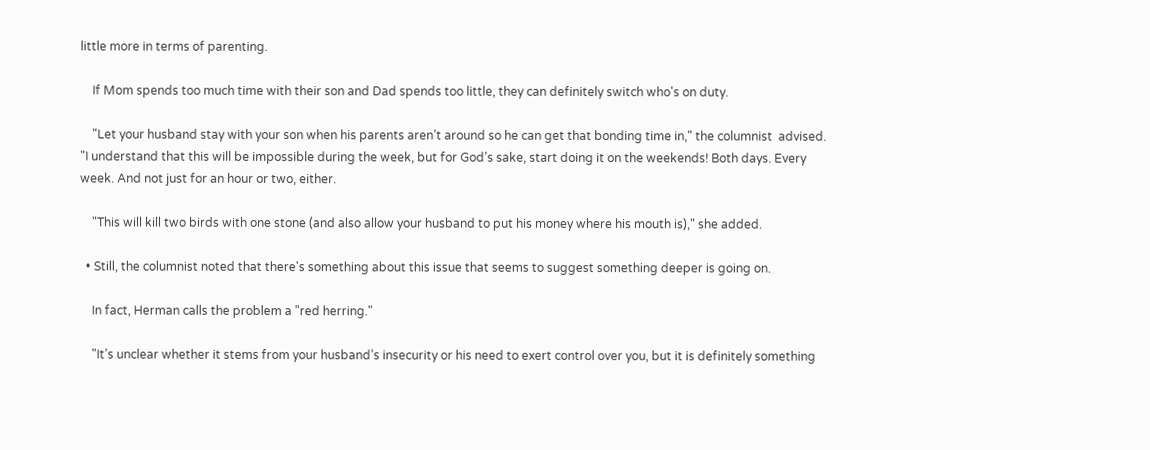little more in terms of parenting.

    If Mom spends too much time with their son and Dad spends too little, they can definitely switch who's on duty.

    "Let your husband stay with your son when his parents aren’t around so he can get that bonding time in," the columnist  advised. "I understand that this will be impossible during the week, but for God’s sake, start doing it on the weekends! Both days. Every week. And not just for an hour or two, either.

    "This will kill two birds with one stone (and also allow your husband to put his money where his mouth is)," she added.

  • Still, the columnist noted that there's something about this issue that seems to suggest something deeper is going on.

    In fact, Herman calls the problem a "red herring."

    "It’s unclear whether it stems from your husband’s insecurity or his need to exert control over you, but it is definitely something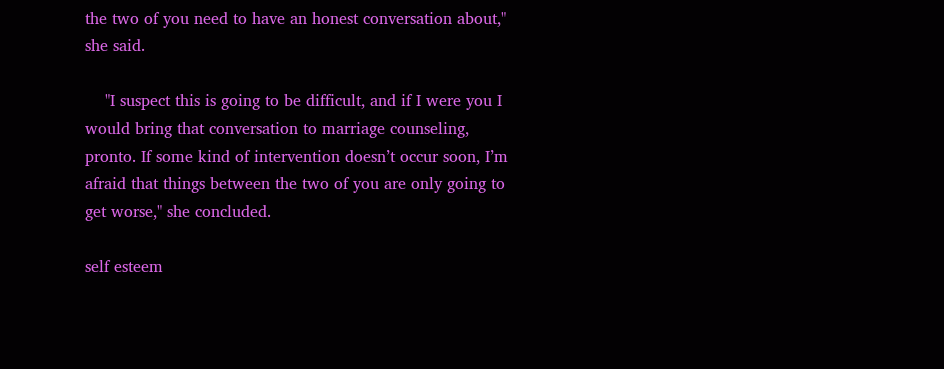the two of you need to have an honest conversation about," she said.

    "I suspect this is going to be difficult, and if I were you I would bring that conversation to marriage counseling, pronto. If some kind of intervention doesn’t occur soon, I’m afraid that things between the two of you are only going to get worse," she concluded.

self esteem